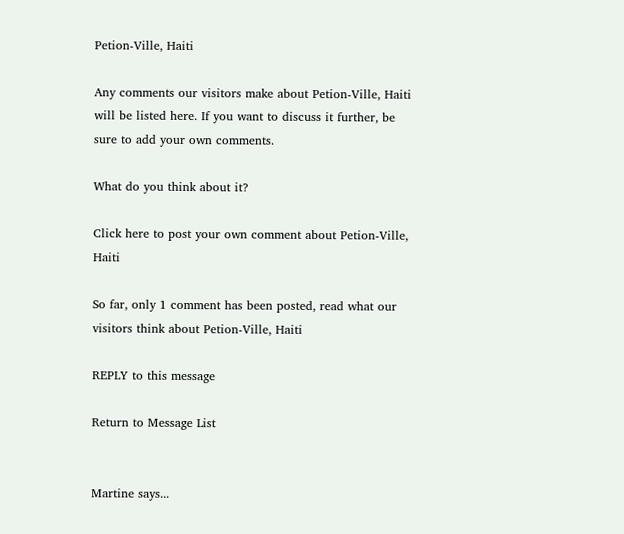Petion-Ville, Haiti

Any comments our visitors make about Petion-Ville, Haiti will be listed here. If you want to discuss it further, be sure to add your own comments.

What do you think about it?

Click here to post your own comment about Petion-Ville, Haiti

So far, only 1 comment has been posted, read what our visitors think about Petion-Ville, Haiti

REPLY to this message

Return to Message List


Martine says...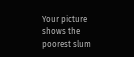Your picture shows the poorest slum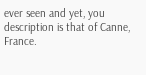ever seen and yet, you description is that of Canne, France.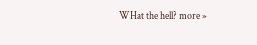WHat the hell? more »